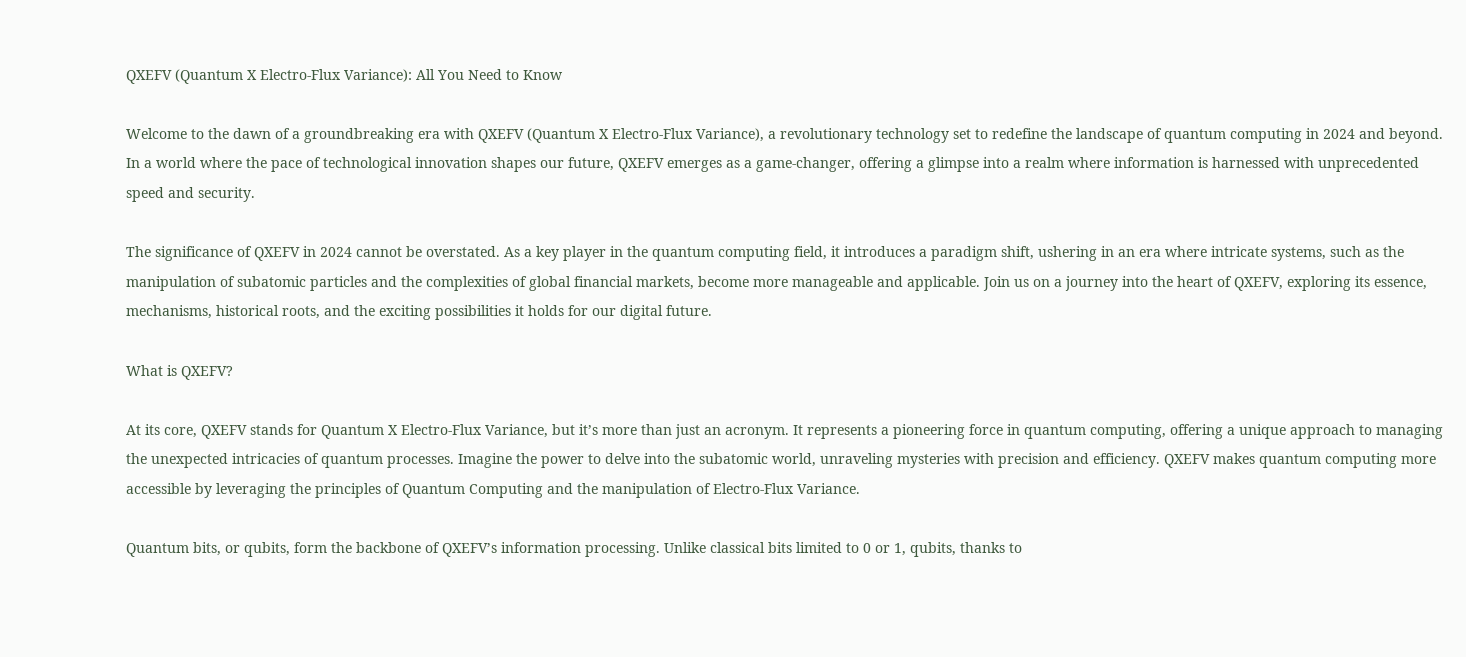QXEFV (Quantum X Electro-Flux Variance): All You Need to Know

Welcome to the dawn of a groundbreaking era with QXEFV (Quantum X Electro-Flux Variance), a revolutionary technology set to redefine the landscape of quantum computing in 2024 and beyond. In a world where the pace of technological innovation shapes our future, QXEFV emerges as a game-changer, offering a glimpse into a realm where information is harnessed with unprecedented speed and security.

The significance of QXEFV in 2024 cannot be overstated. As a key player in the quantum computing field, it introduces a paradigm shift, ushering in an era where intricate systems, such as the manipulation of subatomic particles and the complexities of global financial markets, become more manageable and applicable. Join us on a journey into the heart of QXEFV, exploring its essence, mechanisms, historical roots, and the exciting possibilities it holds for our digital future.

What is QXEFV?

At its core, QXEFV stands for Quantum X Electro-Flux Variance, but it’s more than just an acronym. It represents a pioneering force in quantum computing, offering a unique approach to managing the unexpected intricacies of quantum processes. Imagine the power to delve into the subatomic world, unraveling mysteries with precision and efficiency. QXEFV makes quantum computing more accessible by leveraging the principles of Quantum Computing and the manipulation of Electro-Flux Variance.

Quantum bits, or qubits, form the backbone of QXEFV’s information processing. Unlike classical bits limited to 0 or 1, qubits, thanks to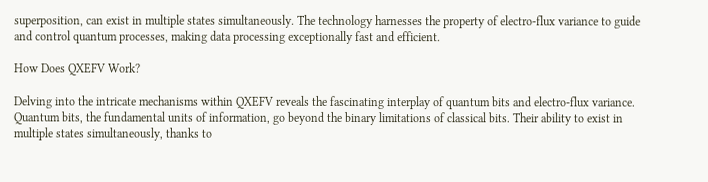superposition, can exist in multiple states simultaneously. The technology harnesses the property of electro-flux variance to guide and control quantum processes, making data processing exceptionally fast and efficient.

How Does QXEFV Work?

Delving into the intricate mechanisms within QXEFV reveals the fascinating interplay of quantum bits and electro-flux variance. Quantum bits, the fundamental units of information, go beyond the binary limitations of classical bits. Their ability to exist in multiple states simultaneously, thanks to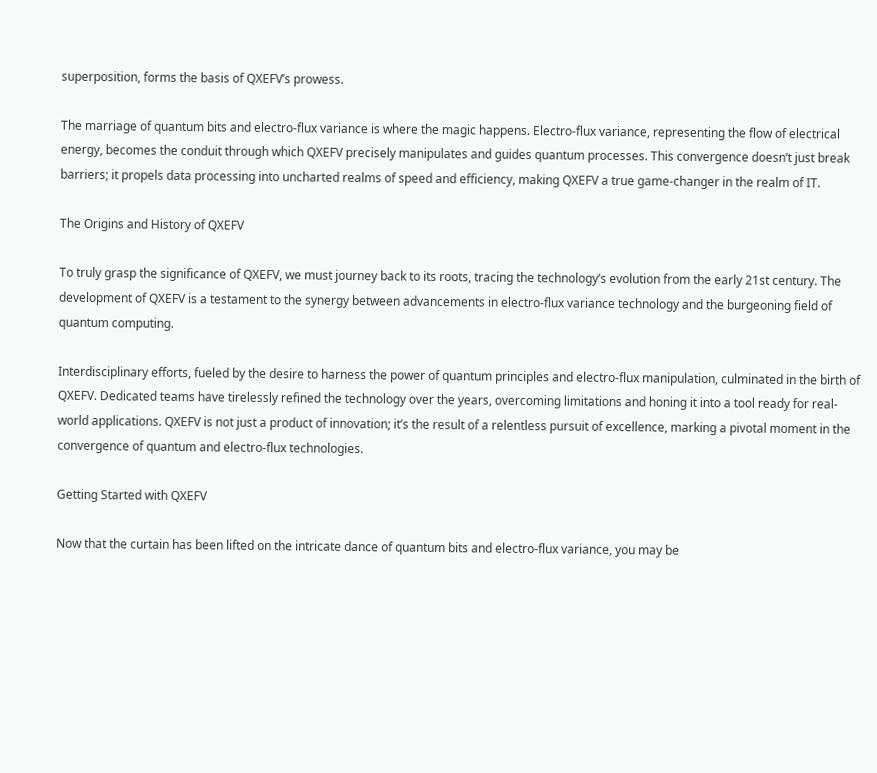superposition, forms the basis of QXEFV’s prowess.

The marriage of quantum bits and electro-flux variance is where the magic happens. Electro-flux variance, representing the flow of electrical energy, becomes the conduit through which QXEFV precisely manipulates and guides quantum processes. This convergence doesn’t just break barriers; it propels data processing into uncharted realms of speed and efficiency, making QXEFV a true game-changer in the realm of IT.

The Origins and History of QXEFV

To truly grasp the significance of QXEFV, we must journey back to its roots, tracing the technology’s evolution from the early 21st century. The development of QXEFV is a testament to the synergy between advancements in electro-flux variance technology and the burgeoning field of quantum computing.

Interdisciplinary efforts, fueled by the desire to harness the power of quantum principles and electro-flux manipulation, culminated in the birth of QXEFV. Dedicated teams have tirelessly refined the technology over the years, overcoming limitations and honing it into a tool ready for real-world applications. QXEFV is not just a product of innovation; it’s the result of a relentless pursuit of excellence, marking a pivotal moment in the convergence of quantum and electro-flux technologies.

Getting Started with QXEFV

Now that the curtain has been lifted on the intricate dance of quantum bits and electro-flux variance, you may be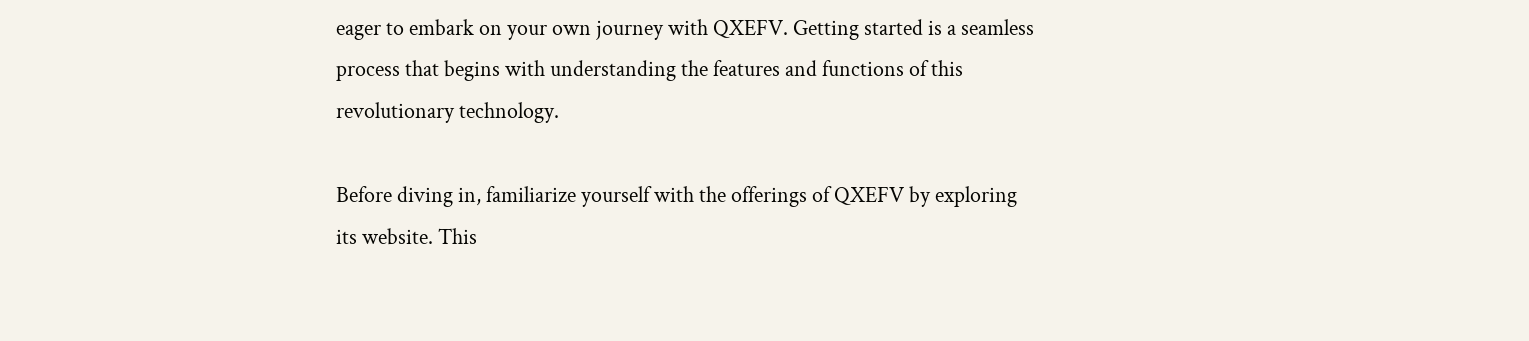eager to embark on your own journey with QXEFV. Getting started is a seamless process that begins with understanding the features and functions of this revolutionary technology.

Before diving in, familiarize yourself with the offerings of QXEFV by exploring its website. This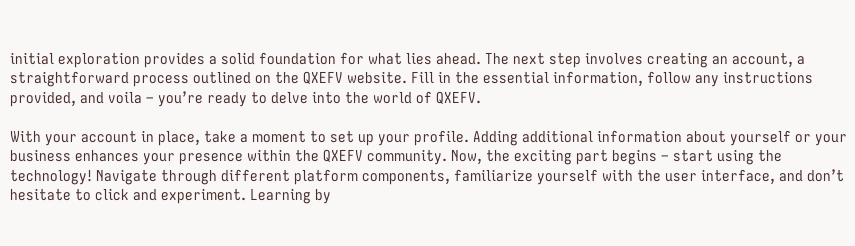initial exploration provides a solid foundation for what lies ahead. The next step involves creating an account, a straightforward process outlined on the QXEFV website. Fill in the essential information, follow any instructions provided, and voila – you’re ready to delve into the world of QXEFV.

With your account in place, take a moment to set up your profile. Adding additional information about yourself or your business enhances your presence within the QXEFV community. Now, the exciting part begins – start using the technology! Navigate through different platform components, familiarize yourself with the user interface, and don’t hesitate to click and experiment. Learning by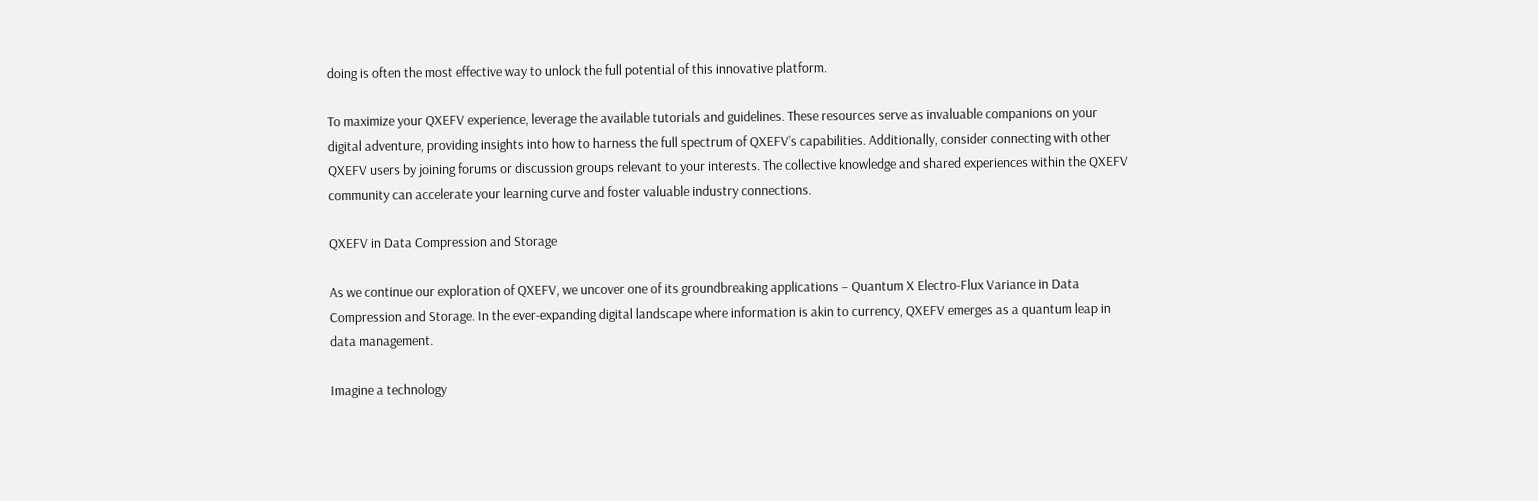doing is often the most effective way to unlock the full potential of this innovative platform.

To maximize your QXEFV experience, leverage the available tutorials and guidelines. These resources serve as invaluable companions on your digital adventure, providing insights into how to harness the full spectrum of QXEFV’s capabilities. Additionally, consider connecting with other QXEFV users by joining forums or discussion groups relevant to your interests. The collective knowledge and shared experiences within the QXEFV community can accelerate your learning curve and foster valuable industry connections.

QXEFV in Data Compression and Storage

As we continue our exploration of QXEFV, we uncover one of its groundbreaking applications – Quantum X Electro-Flux Variance in Data Compression and Storage. In the ever-expanding digital landscape where information is akin to currency, QXEFV emerges as a quantum leap in data management.

Imagine a technology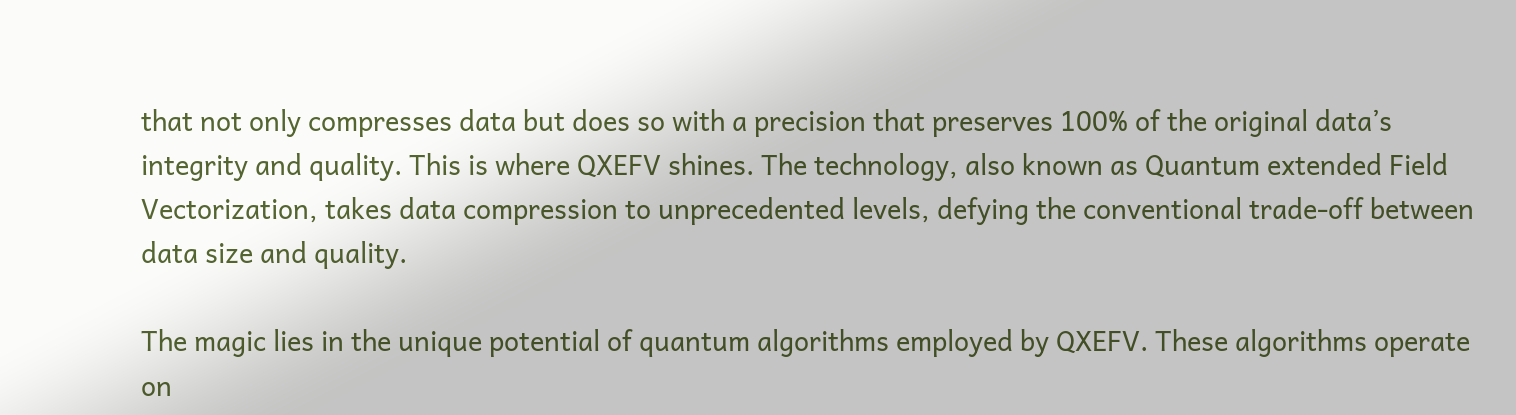that not only compresses data but does so with a precision that preserves 100% of the original data’s integrity and quality. This is where QXEFV shines. The technology, also known as Quantum extended Field Vectorization, takes data compression to unprecedented levels, defying the conventional trade-off between data size and quality.

The magic lies in the unique potential of quantum algorithms employed by QXEFV. These algorithms operate on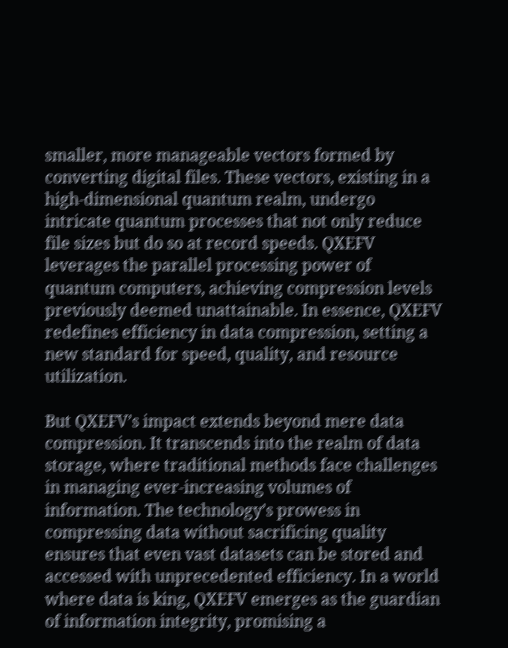smaller, more manageable vectors formed by converting digital files. These vectors, existing in a high-dimensional quantum realm, undergo intricate quantum processes that not only reduce file sizes but do so at record speeds. QXEFV leverages the parallel processing power of quantum computers, achieving compression levels previously deemed unattainable. In essence, QXEFV redefines efficiency in data compression, setting a new standard for speed, quality, and resource utilization.

But QXEFV’s impact extends beyond mere data compression. It transcends into the realm of data storage, where traditional methods face challenges in managing ever-increasing volumes of information. The technology’s prowess in compressing data without sacrificing quality ensures that even vast datasets can be stored and accessed with unprecedented efficiency. In a world where data is king, QXEFV emerges as the guardian of information integrity, promising a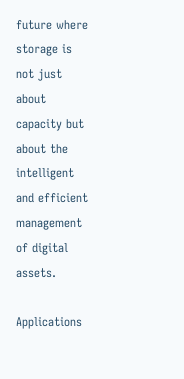future where storage is not just about capacity but about the intelligent and efficient management of digital assets.

Applications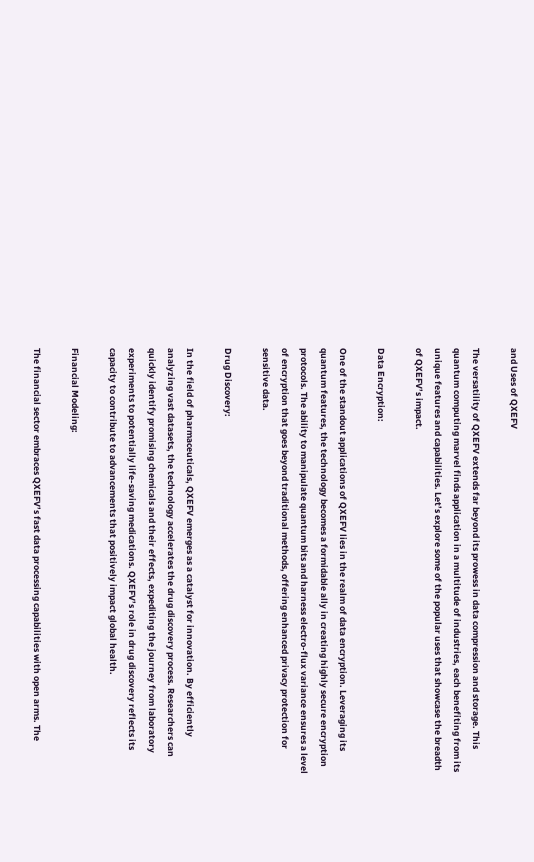and Uses of QXEFV

The versatility of QXEFV extends far beyond its prowess in data compression and storage. This quantum computing marvel finds application in a multitude of industries, each benefiting from its unique features and capabilities. Let’s explore some of the popular uses that showcase the breadth of QXEFV’s impact.

Data Encryption:

One of the standout applications of QXEFV lies in the realm of data encryption. Leveraging its quantum features, the technology becomes a formidable ally in creating highly secure encryption protocols. The ability to manipulate quantum bits and harness electro-flux variance ensures a level of encryption that goes beyond traditional methods, offering enhanced privacy protection for sensitive data.

Drug Discovery:

In the field of pharmaceuticals, QXEFV emerges as a catalyst for innovation. By efficiently analyzing vast datasets, the technology accelerates the drug discovery process. Researchers can quickly identify promising chemicals and their effects, expediting the journey from laboratory experiments to potentially life-saving medications. QXEFV’s role in drug discovery reflects its capacity to contribute to advancements that positively impact global health.

Financial Modeling:

The financial sector embraces QXEFV’s fast data processing capabilities with open arms. The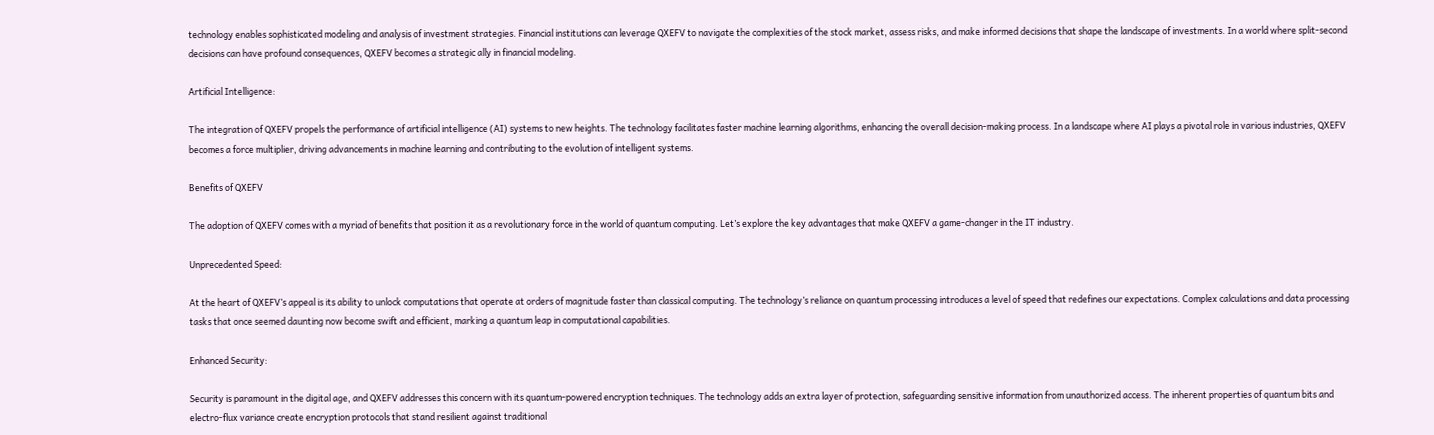technology enables sophisticated modeling and analysis of investment strategies. Financial institutions can leverage QXEFV to navigate the complexities of the stock market, assess risks, and make informed decisions that shape the landscape of investments. In a world where split-second decisions can have profound consequences, QXEFV becomes a strategic ally in financial modeling.

Artificial Intelligence:

The integration of QXEFV propels the performance of artificial intelligence (AI) systems to new heights. The technology facilitates faster machine learning algorithms, enhancing the overall decision-making process. In a landscape where AI plays a pivotal role in various industries, QXEFV becomes a force multiplier, driving advancements in machine learning and contributing to the evolution of intelligent systems.

Benefits of QXEFV

The adoption of QXEFV comes with a myriad of benefits that position it as a revolutionary force in the world of quantum computing. Let’s explore the key advantages that make QXEFV a game-changer in the IT industry.

Unprecedented Speed:

At the heart of QXEFV’s appeal is its ability to unlock computations that operate at orders of magnitude faster than classical computing. The technology’s reliance on quantum processing introduces a level of speed that redefines our expectations. Complex calculations and data processing tasks that once seemed daunting now become swift and efficient, marking a quantum leap in computational capabilities.

Enhanced Security:

Security is paramount in the digital age, and QXEFV addresses this concern with its quantum-powered encryption techniques. The technology adds an extra layer of protection, safeguarding sensitive information from unauthorized access. The inherent properties of quantum bits and electro-flux variance create encryption protocols that stand resilient against traditional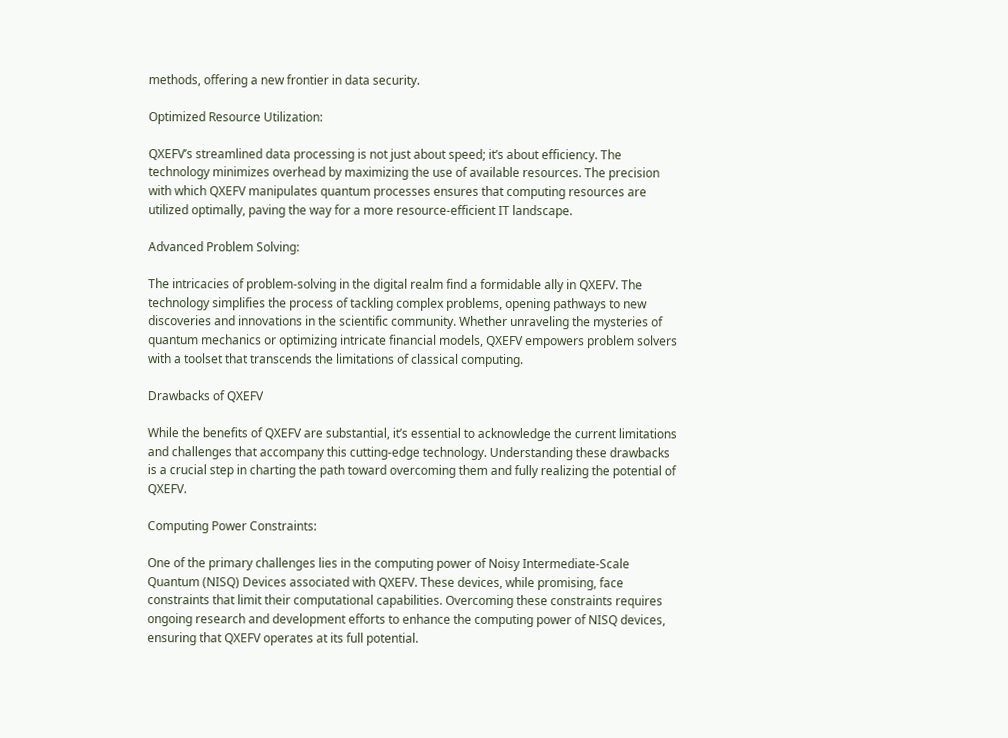methods, offering a new frontier in data security.

Optimized Resource Utilization:

QXEFV’s streamlined data processing is not just about speed; it’s about efficiency. The technology minimizes overhead by maximizing the use of available resources. The precision with which QXEFV manipulates quantum processes ensures that computing resources are utilized optimally, paving the way for a more resource-efficient IT landscape.

Advanced Problem Solving:

The intricacies of problem-solving in the digital realm find a formidable ally in QXEFV. The technology simplifies the process of tackling complex problems, opening pathways to new discoveries and innovations in the scientific community. Whether unraveling the mysteries of quantum mechanics or optimizing intricate financial models, QXEFV empowers problem solvers with a toolset that transcends the limitations of classical computing.

Drawbacks of QXEFV

While the benefits of QXEFV are substantial, it’s essential to acknowledge the current limitations and challenges that accompany this cutting-edge technology. Understanding these drawbacks is a crucial step in charting the path toward overcoming them and fully realizing the potential of QXEFV.

Computing Power Constraints:

One of the primary challenges lies in the computing power of Noisy Intermediate-Scale Quantum (NISQ) Devices associated with QXEFV. These devices, while promising, face constraints that limit their computational capabilities. Overcoming these constraints requires ongoing research and development efforts to enhance the computing power of NISQ devices, ensuring that QXEFV operates at its full potential.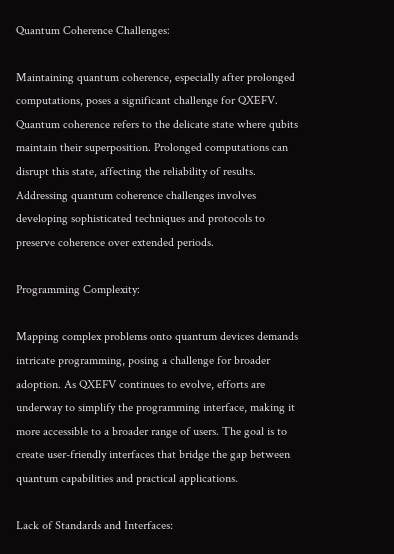Quantum Coherence Challenges:

Maintaining quantum coherence, especially after prolonged computations, poses a significant challenge for QXEFV. Quantum coherence refers to the delicate state where qubits maintain their superposition. Prolonged computations can disrupt this state, affecting the reliability of results. Addressing quantum coherence challenges involves developing sophisticated techniques and protocols to preserve coherence over extended periods.

Programming Complexity:

Mapping complex problems onto quantum devices demands intricate programming, posing a challenge for broader adoption. As QXEFV continues to evolve, efforts are underway to simplify the programming interface, making it more accessible to a broader range of users. The goal is to create user-friendly interfaces that bridge the gap between quantum capabilities and practical applications.

Lack of Standards and Interfaces: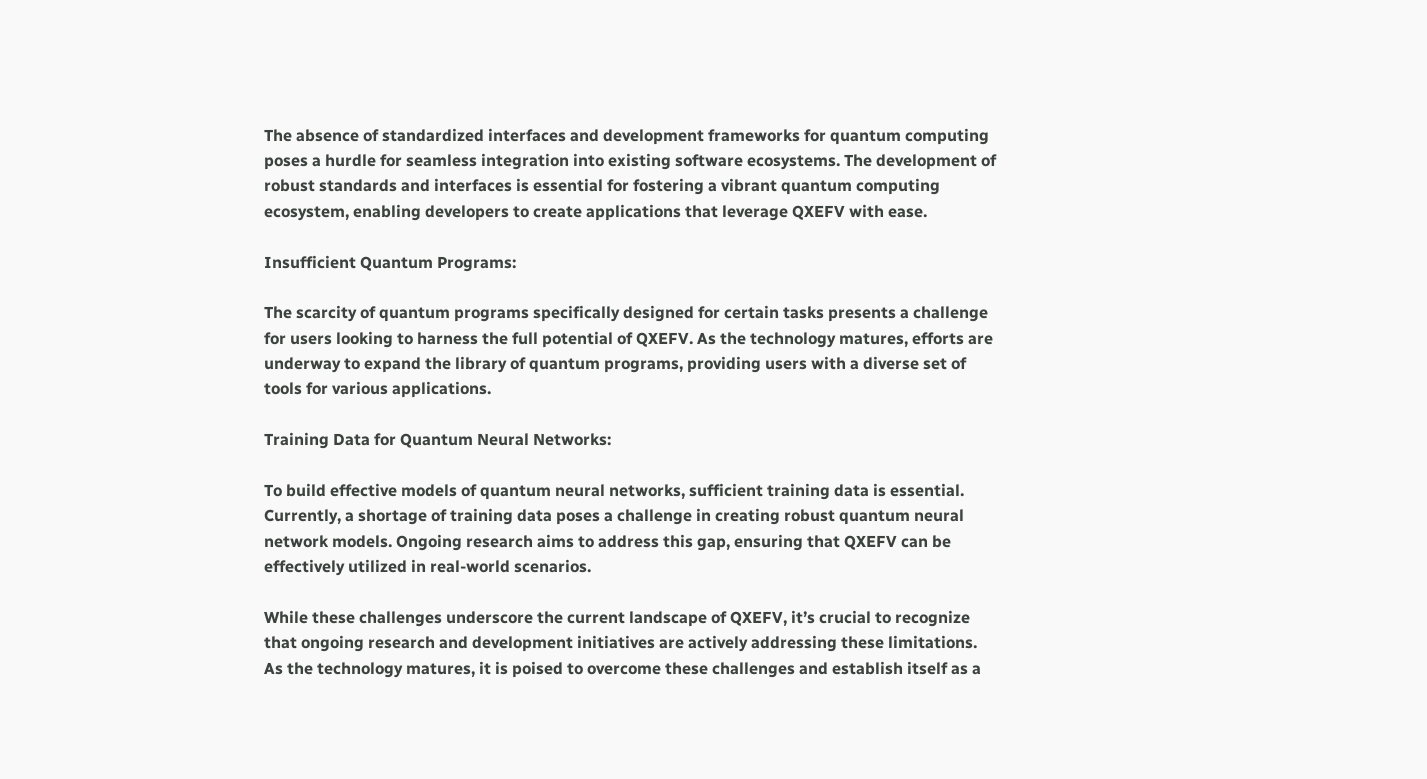The absence of standardized interfaces and development frameworks for quantum computing poses a hurdle for seamless integration into existing software ecosystems. The development of robust standards and interfaces is essential for fostering a vibrant quantum computing ecosystem, enabling developers to create applications that leverage QXEFV with ease.

Insufficient Quantum Programs:

The scarcity of quantum programs specifically designed for certain tasks presents a challenge for users looking to harness the full potential of QXEFV. As the technology matures, efforts are underway to expand the library of quantum programs, providing users with a diverse set of tools for various applications.

Training Data for Quantum Neural Networks:

To build effective models of quantum neural networks, sufficient training data is essential. Currently, a shortage of training data poses a challenge in creating robust quantum neural network models. Ongoing research aims to address this gap, ensuring that QXEFV can be effectively utilized in real-world scenarios.

While these challenges underscore the current landscape of QXEFV, it’s crucial to recognize that ongoing research and development initiatives are actively addressing these limitations. As the technology matures, it is poised to overcome these challenges and establish itself as a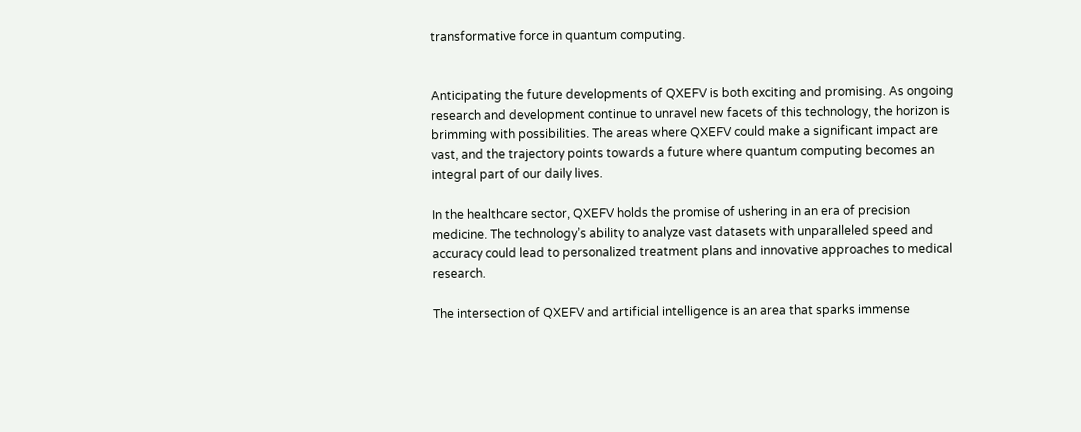transformative force in quantum computing.


Anticipating the future developments of QXEFV is both exciting and promising. As ongoing research and development continue to unravel new facets of this technology, the horizon is brimming with possibilities. The areas where QXEFV could make a significant impact are vast, and the trajectory points towards a future where quantum computing becomes an integral part of our daily lives.

In the healthcare sector, QXEFV holds the promise of ushering in an era of precision medicine. The technology’s ability to analyze vast datasets with unparalleled speed and accuracy could lead to personalized treatment plans and innovative approaches to medical research.

The intersection of QXEFV and artificial intelligence is an area that sparks immense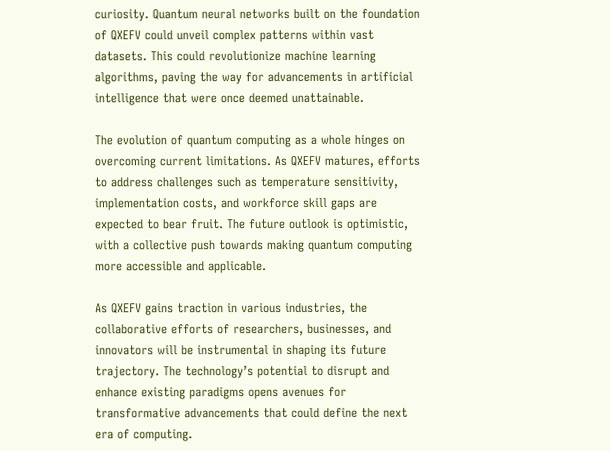curiosity. Quantum neural networks built on the foundation of QXEFV could unveil complex patterns within vast datasets. This could revolutionize machine learning algorithms, paving the way for advancements in artificial intelligence that were once deemed unattainable.

The evolution of quantum computing as a whole hinges on overcoming current limitations. As QXEFV matures, efforts to address challenges such as temperature sensitivity, implementation costs, and workforce skill gaps are expected to bear fruit. The future outlook is optimistic, with a collective push towards making quantum computing more accessible and applicable.

As QXEFV gains traction in various industries, the collaborative efforts of researchers, businesses, and innovators will be instrumental in shaping its future trajectory. The technology’s potential to disrupt and enhance existing paradigms opens avenues for transformative advancements that could define the next era of computing.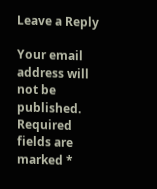Leave a Reply

Your email address will not be published. Required fields are marked *